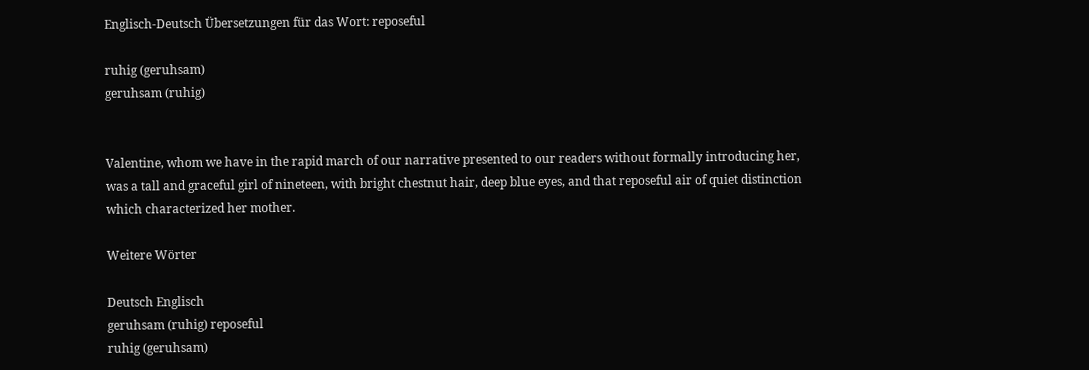Englisch-Deutsch Übersetzungen für das Wort: reposeful

ruhig (geruhsam)
geruhsam (ruhig)


Valentine, whom we have in the rapid march of our narrative presented to our readers without formally introducing her, was a tall and graceful girl of nineteen, with bright chestnut hair, deep blue eyes, and that reposeful air of quiet distinction which characterized her mother.

Weitere Wörter

Deutsch Englisch
geruhsam (ruhig) reposeful
ruhig (geruhsam)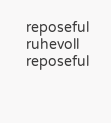reposeful
ruhevoll reposeful